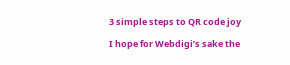3 simple steps to QR code joy

I hope for Webdigi’s sake the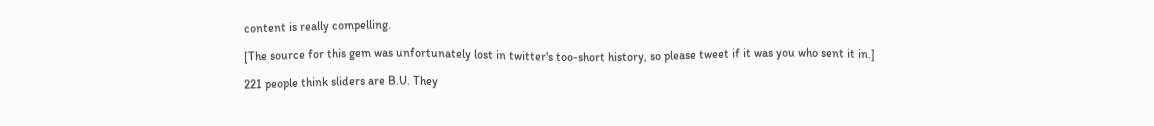content is really compelling.

[The source for this gem was unfortunately lost in twitter's too-short history, so please tweet if it was you who sent it in.]

221 people think sliders are B.U. They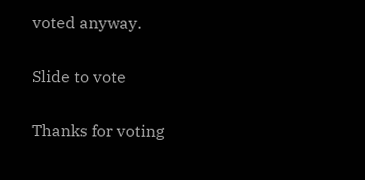voted anyway.

Slide to vote

Thanks for voting